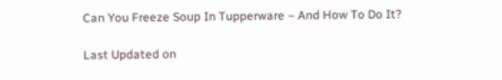Can You Freeze Soup In Tupperware – And How To Do It?

Last Updated on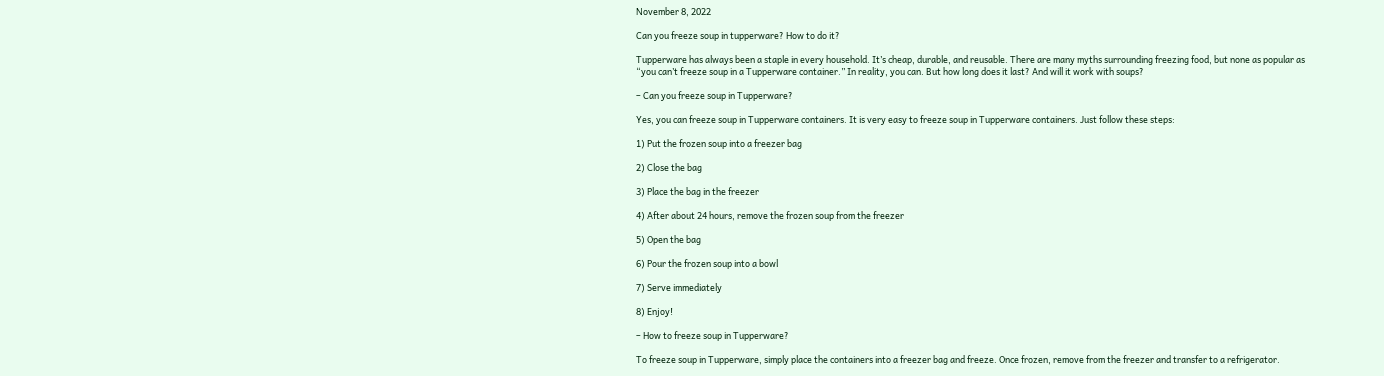November 8, 2022

Can you freeze soup in tupperware? How to do it?

Tupperware has always been a staple in every household. It’s cheap, durable, and reusable. There are many myths surrounding freezing food, but none as popular as “you can’t freeze soup in a Tupperware container.” In reality, you can. But how long does it last? And will it work with soups?

– Can you freeze soup in Tupperware?

Yes, you can freeze soup in Tupperware containers. It is very easy to freeze soup in Tupperware containers. Just follow these steps:

1) Put the frozen soup into a freezer bag

2) Close the bag

3) Place the bag in the freezer

4) After about 24 hours, remove the frozen soup from the freezer

5) Open the bag

6) Pour the frozen soup into a bowl

7) Serve immediately

8) Enjoy!

– How to freeze soup in Tupperware?

To freeze soup in Tupperware, simply place the containers into a freezer bag and freeze. Once frozen, remove from the freezer and transfer to a refrigerator.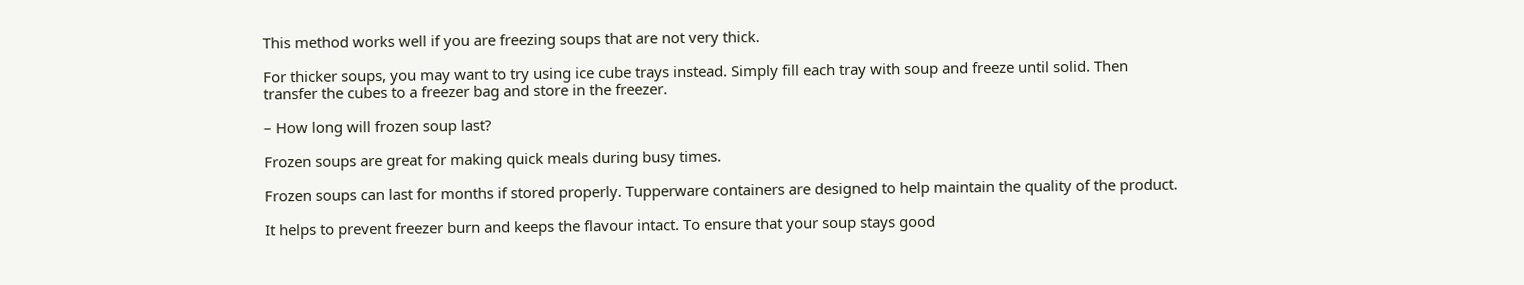This method works well if you are freezing soups that are not very thick.

For thicker soups, you may want to try using ice cube trays instead. Simply fill each tray with soup and freeze until solid. Then transfer the cubes to a freezer bag and store in the freezer.

– How long will frozen soup last?

Frozen soups are great for making quick meals during busy times.

Frozen soups can last for months if stored properly. Tupperware containers are designed to help maintain the quality of the product.

It helps to prevent freezer burn and keeps the flavour intact. To ensure that your soup stays good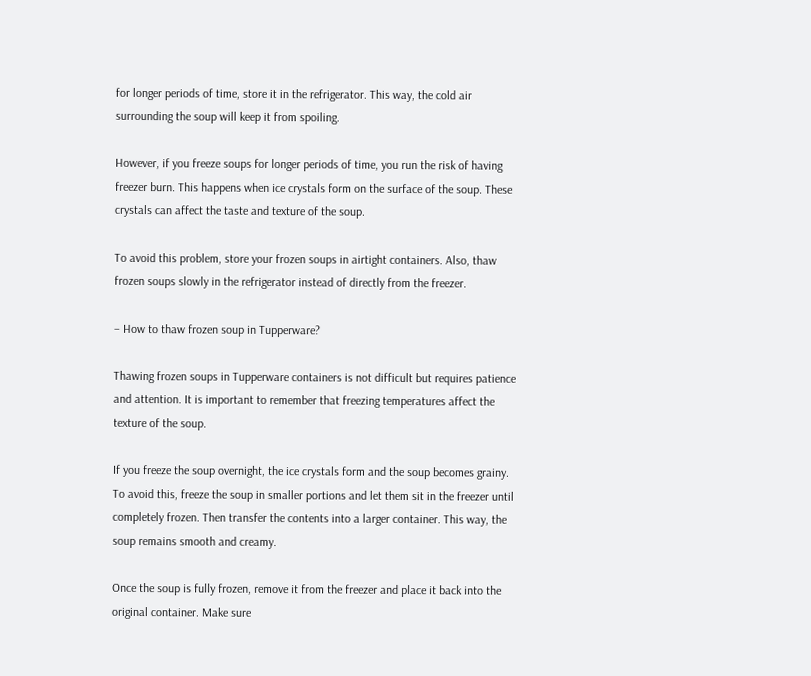for longer periods of time, store it in the refrigerator. This way, the cold air surrounding the soup will keep it from spoiling.

However, if you freeze soups for longer periods of time, you run the risk of having freezer burn. This happens when ice crystals form on the surface of the soup. These crystals can affect the taste and texture of the soup.

To avoid this problem, store your frozen soups in airtight containers. Also, thaw frozen soups slowly in the refrigerator instead of directly from the freezer.

– How to thaw frozen soup in Tupperware?

Thawing frozen soups in Tupperware containers is not difficult but requires patience and attention. It is important to remember that freezing temperatures affect the texture of the soup.

If you freeze the soup overnight, the ice crystals form and the soup becomes grainy. To avoid this, freeze the soup in smaller portions and let them sit in the freezer until completely frozen. Then transfer the contents into a larger container. This way, the soup remains smooth and creamy.

Once the soup is fully frozen, remove it from the freezer and place it back into the original container. Make sure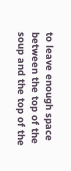to leave enough space between the top of the soup and the top of the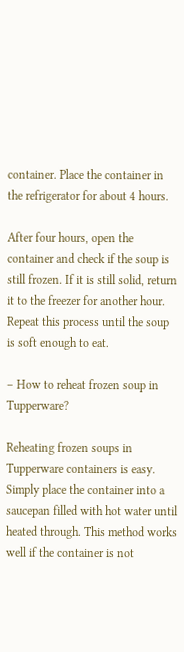container. Place the container in the refrigerator for about 4 hours.

After four hours, open the container and check if the soup is still frozen. If it is still solid, return it to the freezer for another hour. Repeat this process until the soup is soft enough to eat.

– How to reheat frozen soup in Tupperware?

Reheating frozen soups in Tupperware containers is easy. Simply place the container into a saucepan filled with hot water until heated through. This method works well if the container is not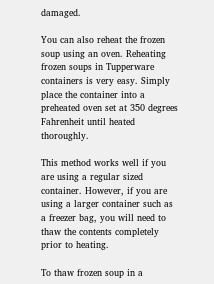damaged.

You can also reheat the frozen soup using an oven. Reheating frozen soups in Tupperware containers is very easy. Simply place the container into a preheated oven set at 350 degrees Fahrenheit until heated thoroughly.

This method works well if you are using a regular sized container. However, if you are using a larger container such as a freezer bag, you will need to thaw the contents completely prior to heating.

To thaw frozen soup in a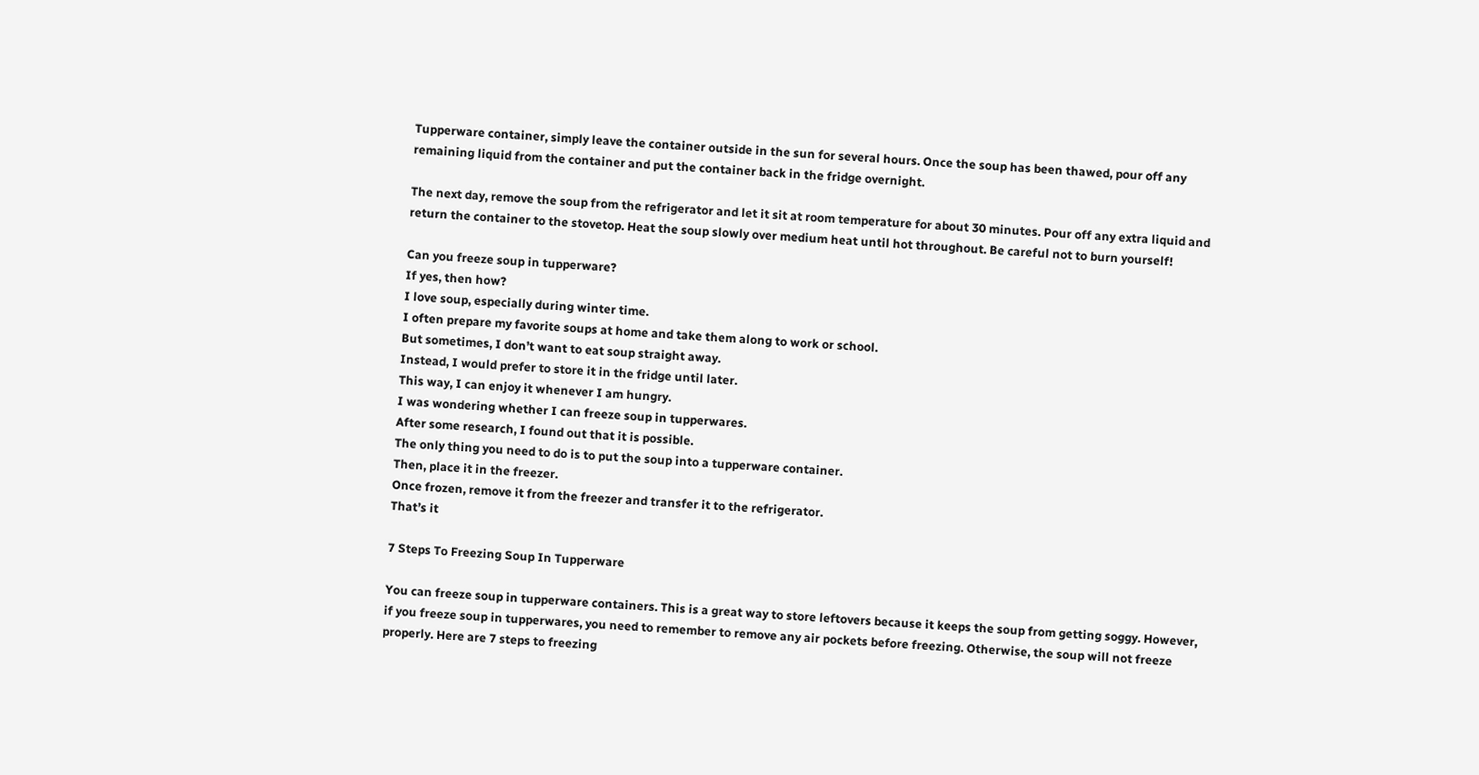Tupperware container, simply leave the container outside in the sun for several hours. Once the soup has been thawed, pour off any remaining liquid from the container and put the container back in the fridge overnight.

The next day, remove the soup from the refrigerator and let it sit at room temperature for about 30 minutes. Pour off any extra liquid and return the container to the stovetop. Heat the soup slowly over medium heat until hot throughout. Be careful not to burn yourself!

Can you freeze soup in tupperware?
If yes, then how?
I love soup, especially during winter time.
I often prepare my favorite soups at home and take them along to work or school.
But sometimes, I don’t want to eat soup straight away.
Instead, I would prefer to store it in the fridge until later.
This way, I can enjoy it whenever I am hungry.
I was wondering whether I can freeze soup in tupperwares.
After some research, I found out that it is possible.
The only thing you need to do is to put the soup into a tupperware container.
Then, place it in the freezer.
Once frozen, remove it from the freezer and transfer it to the refrigerator.
That’s it

7 Steps To Freezing Soup In Tupperware

You can freeze soup in tupperware containers. This is a great way to store leftovers because it keeps the soup from getting soggy. However, if you freeze soup in tupperwares, you need to remember to remove any air pockets before freezing. Otherwise, the soup will not freeze properly. Here are 7 steps to freezing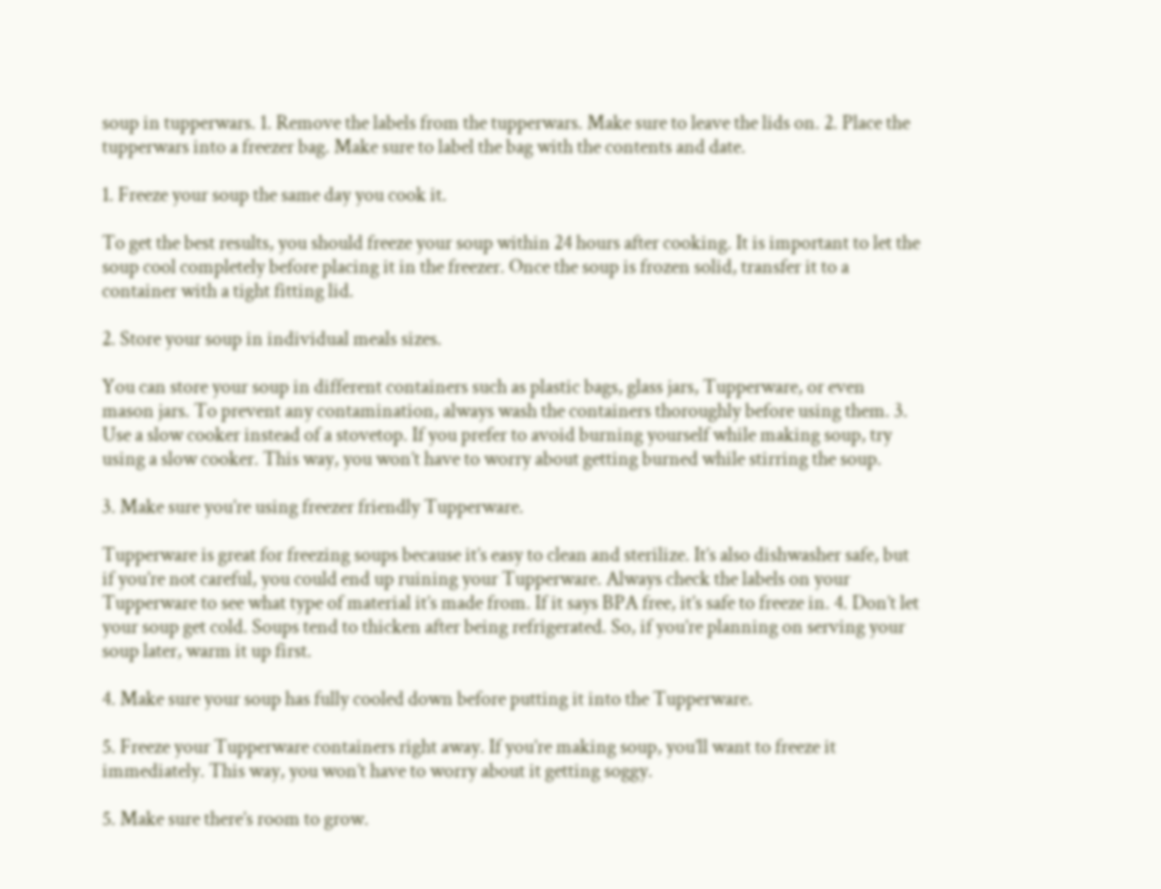soup in tupperwars. 1. Remove the labels from the tupperwars. Make sure to leave the lids on. 2. Place the tupperwars into a freezer bag. Make sure to label the bag with the contents and date.

1. Freeze your soup the same day you cook it.

To get the best results, you should freeze your soup within 24 hours after cooking. It is important to let the soup cool completely before placing it in the freezer. Once the soup is frozen solid, transfer it to a container with a tight fitting lid.

2. Store your soup in individual meals sizes.

You can store your soup in different containers such as plastic bags, glass jars, Tupperware, or even mason jars. To prevent any contamination, always wash the containers thoroughly before using them. 3. Use a slow cooker instead of a stovetop. If you prefer to avoid burning yourself while making soup, try using a slow cooker. This way, you won’t have to worry about getting burned while stirring the soup.

3. Make sure you’re using freezer friendly Tupperware.

Tupperware is great for freezing soups because it’s easy to clean and sterilize. It’s also dishwasher safe, but if you’re not careful, you could end up ruining your Tupperware. Always check the labels on your Tupperware to see what type of material it’s made from. If it says BPA free, it’s safe to freeze in. 4. Don’t let your soup get cold. Soups tend to thicken after being refrigerated. So, if you’re planning on serving your soup later, warm it up first.

4. Make sure your soup has fully cooled down before putting it into the Tupperware.

5. Freeze your Tupperware containers right away. If you’re making soup, you’ll want to freeze it immediately. This way, you won’t have to worry about it getting soggy.

5. Make sure there’s room to grow.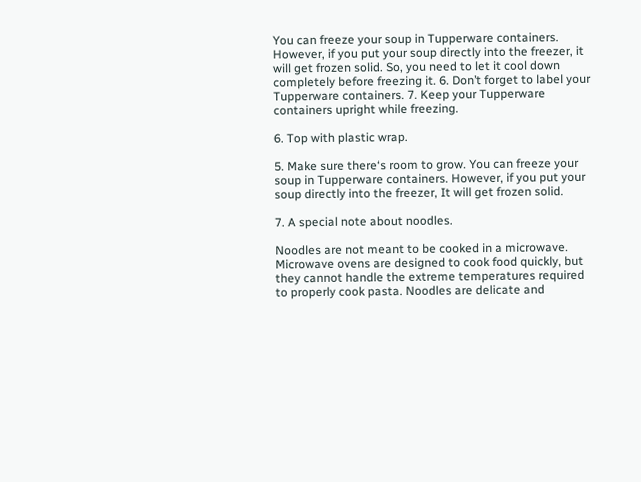You can freeze your soup in Tupperware containers. However, if you put your soup directly into the freezer, it will get frozen solid. So, you need to let it cool down completely before freezing it. 6. Don’t forget to label your Tupperware containers. 7. Keep your Tupperware containers upright while freezing.

6. Top with plastic wrap.

5. Make sure there‘s room to grow. You can freeze your soup in Tupperware containers. However, if you put your soup directly into the freezer, It will get frozen solid.

7. A special note about noodles.

Noodles are not meant to be cooked in a microwave. Microwave ovens are designed to cook food quickly, but they cannot handle the extreme temperatures required to properly cook pasta. Noodles are delicate and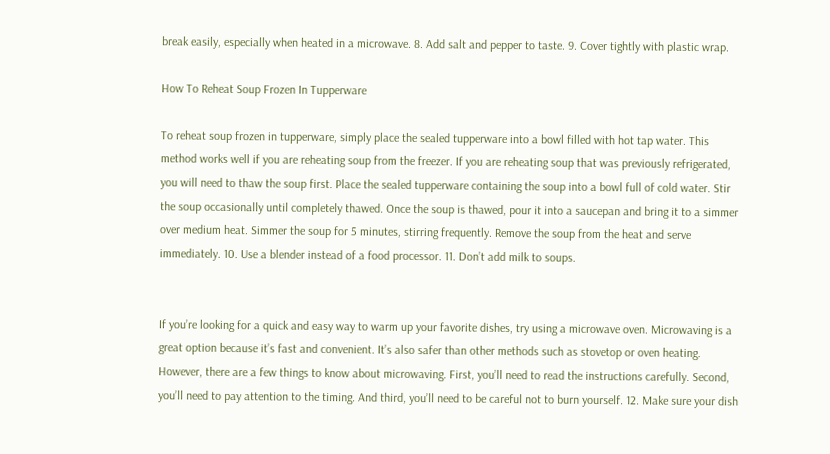break easily, especially when heated in a microwave. 8. Add salt and pepper to taste. 9. Cover tightly with plastic wrap.

How To Reheat Soup Frozen In Tupperware

To reheat soup frozen in tupperware, simply place the sealed tupperware into a bowl filled with hot tap water. This method works well if you are reheating soup from the freezer. If you are reheating soup that was previously refrigerated, you will need to thaw the soup first. Place the sealed tupperware containing the soup into a bowl full of cold water. Stir the soup occasionally until completely thawed. Once the soup is thawed, pour it into a saucepan and bring it to a simmer over medium heat. Simmer the soup for 5 minutes, stirring frequently. Remove the soup from the heat and serve immediately. 10. Use a blender instead of a food processor. 11. Don’t add milk to soups.


If you’re looking for a quick and easy way to warm up your favorite dishes, try using a microwave oven. Microwaving is a great option because it’s fast and convenient. It’s also safer than other methods such as stovetop or oven heating. However, there are a few things to know about microwaving. First, you’ll need to read the instructions carefully. Second, you’ll need to pay attention to the timing. And third, you’ll need to be careful not to burn yourself. 12. Make sure your dish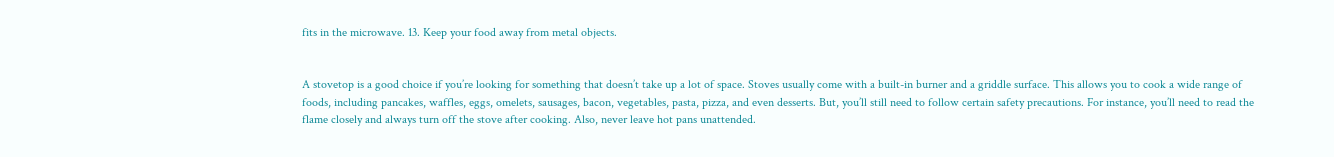fits in the microwave. 13. Keep your food away from metal objects.


A stovetop is a good choice if you’re looking for something that doesn’t take up a lot of space. Stoves usually come with a built-in burner and a griddle surface. This allows you to cook a wide range of foods, including pancakes, waffles, eggs, omelets, sausages, bacon, vegetables, pasta, pizza, and even desserts. But, you’ll still need to follow certain safety precautions. For instance, you’ll need to read the flame closely and always turn off the stove after cooking. Also, never leave hot pans unattended.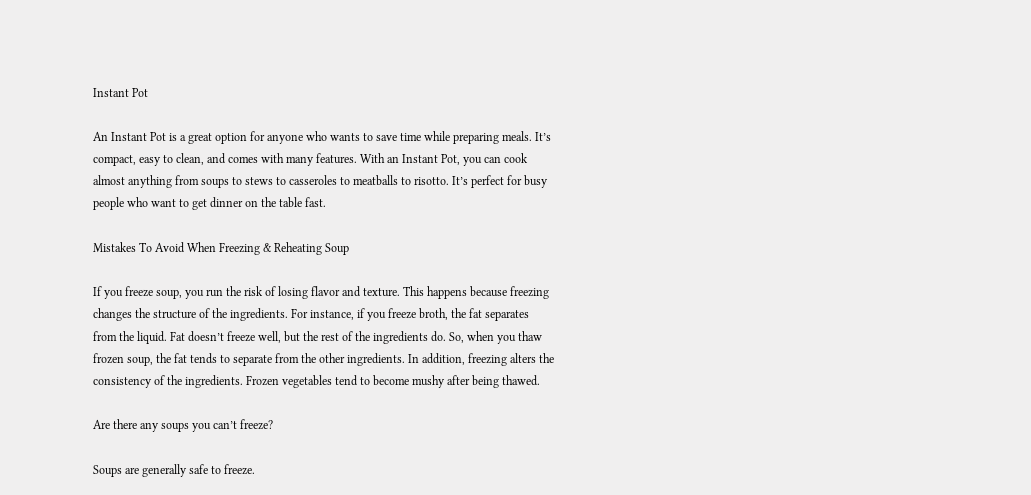Instant Pot

An Instant Pot is a great option for anyone who wants to save time while preparing meals. It’s compact, easy to clean, and comes with many features. With an Instant Pot, you can cook almost anything from soups to stews to casseroles to meatballs to risotto. It’s perfect for busy people who want to get dinner on the table fast.

Mistakes To Avoid When Freezing & Reheating Soup

If you freeze soup, you run the risk of losing flavor and texture. This happens because freezing changes the structure of the ingredients. For instance, if you freeze broth, the fat separates from the liquid. Fat doesn’t freeze well, but the rest of the ingredients do. So, when you thaw frozen soup, the fat tends to separate from the other ingredients. In addition, freezing alters the consistency of the ingredients. Frozen vegetables tend to become mushy after being thawed.

Are there any soups you can’t freeze?

Soups are generally safe to freeze.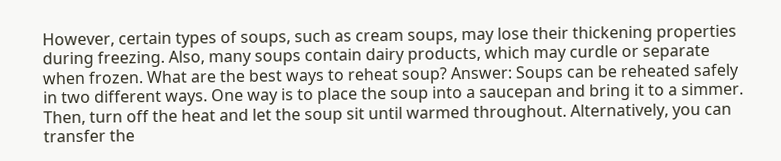However, certain types of soups, such as cream soups, may lose their thickening properties during freezing. Also, many soups contain dairy products, which may curdle or separate when frozen. What are the best ways to reheat soup? Answer: Soups can be reheated safely in two different ways. One way is to place the soup into a saucepan and bring it to a simmer. Then, turn off the heat and let the soup sit until warmed throughout. Alternatively, you can transfer the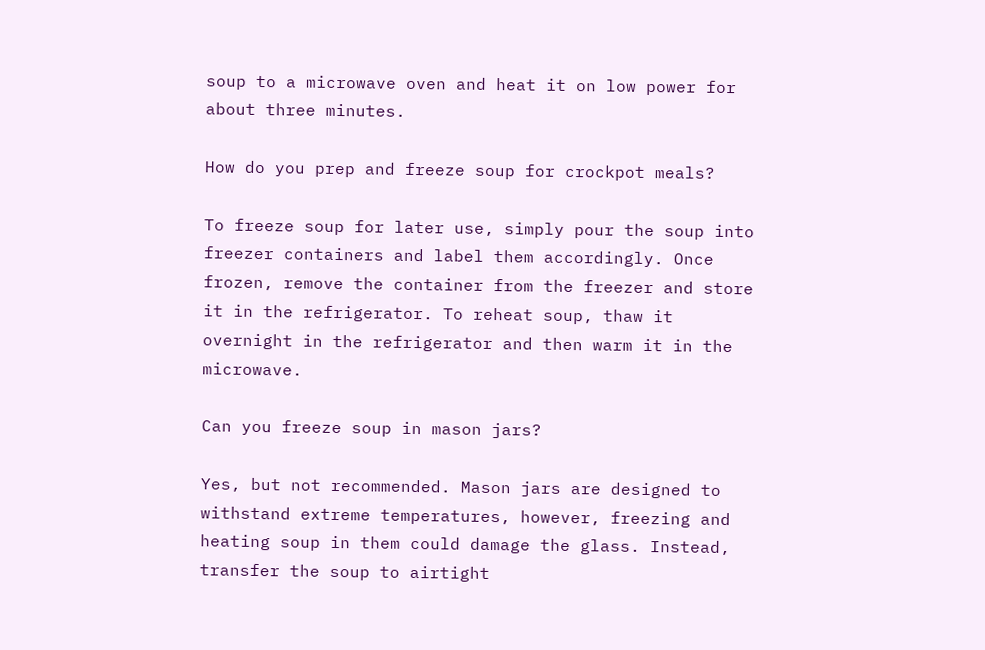soup to a microwave oven and heat it on low power for about three minutes.

How do you prep and freeze soup for crockpot meals?

To freeze soup for later use, simply pour the soup into freezer containers and label them accordingly. Once frozen, remove the container from the freezer and store it in the refrigerator. To reheat soup, thaw it overnight in the refrigerator and then warm it in the microwave.

Can you freeze soup in mason jars?

Yes, but not recommended. Mason jars are designed to withstand extreme temperatures, however, freezing and heating soup in them could damage the glass. Instead, transfer the soup to airtight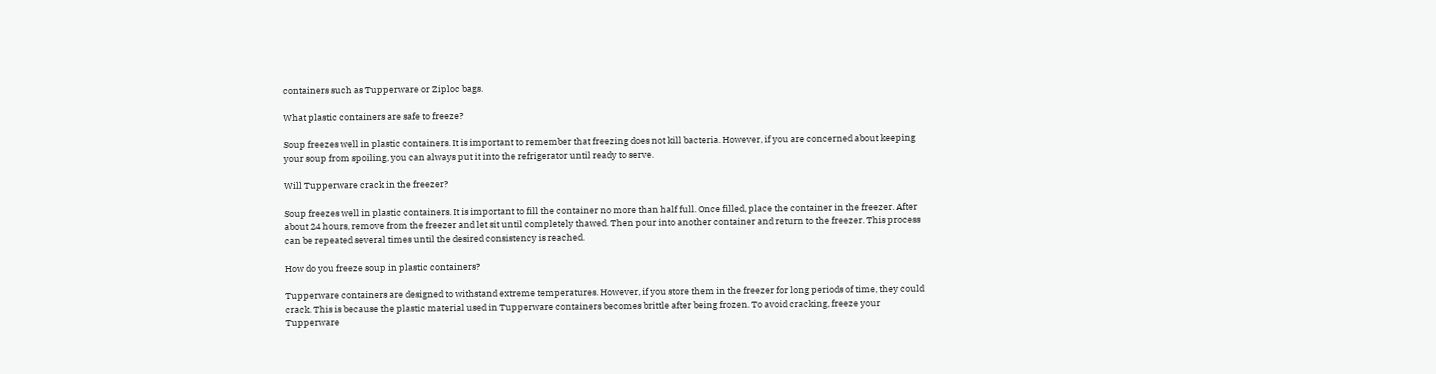containers such as Tupperware or Ziploc bags.

What plastic containers are safe to freeze?

Soup freezes well in plastic containers. It is important to remember that freezing does not kill bacteria. However, if you are concerned about keeping your soup from spoiling, you can always put it into the refrigerator until ready to serve.

Will Tupperware crack in the freezer?

Soup freezes well in plastic containers. It is important to fill the container no more than half full. Once filled, place the container in the freezer. After about 24 hours, remove from the freezer and let sit until completely thawed. Then pour into another container and return to the freezer. This process can be repeated several times until the desired consistency is reached.

How do you freeze soup in plastic containers?

Tupperware containers are designed to withstand extreme temperatures. However, if you store them in the freezer for long periods of time, they could crack. This is because the plastic material used in Tupperware containers becomes brittle after being frozen. To avoid cracking, freeze your Tupperware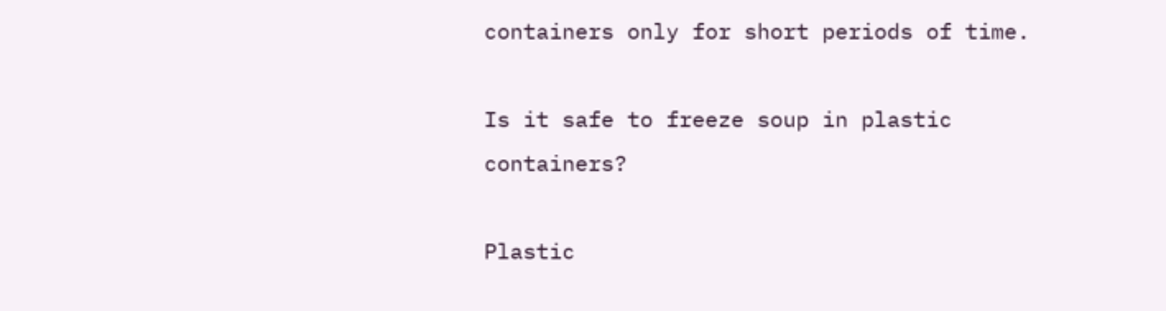containers only for short periods of time.

Is it safe to freeze soup in plastic containers?

Plastic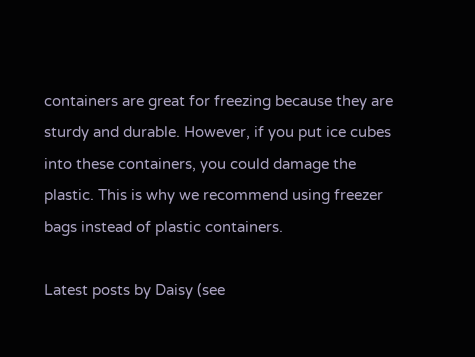containers are great for freezing because they are sturdy and durable. However, if you put ice cubes into these containers, you could damage the plastic. This is why we recommend using freezer bags instead of plastic containers.

Latest posts by Daisy (see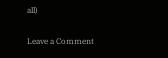all)

Leave a Comment